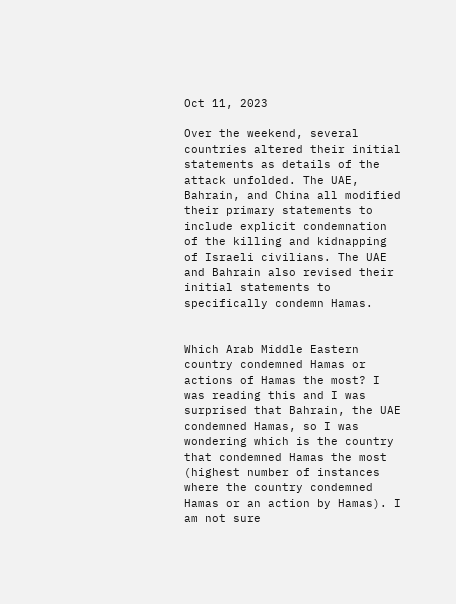Oct 11, 2023

Over the weekend, several countries altered their initial statements as details of the attack unfolded. The UAE, Bahrain, and China all modified their primary statements to include explicit condemnation of the killing and kidnapping of Israeli civilians. The UAE and Bahrain also revised their initial statements to specifically condemn Hamas.


Which Arab Middle Eastern country condemned Hamas or actions of Hamas the most? I was reading this and I was surprised that Bahrain, the UAE condemned Hamas, so I was wondering which is the country that condemned Hamas the most (highest number of instances where the country condemned Hamas or an action by Hamas). I am not sure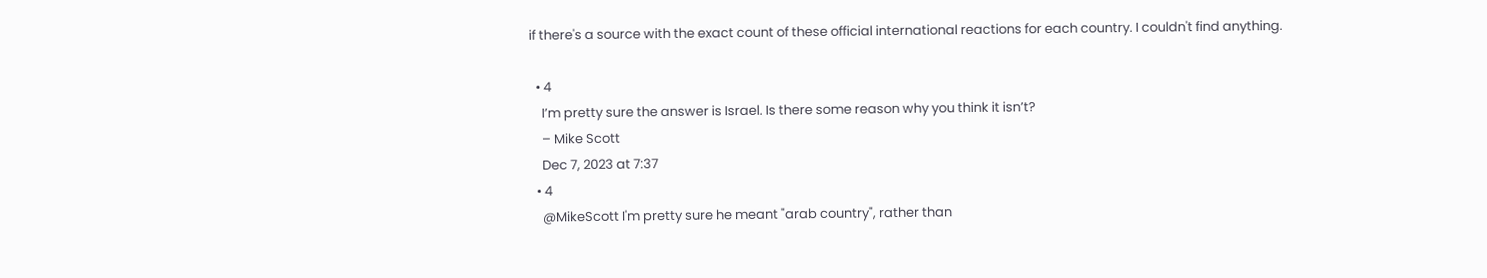if there's a source with the exact count of these official international reactions for each country. I couldn't find anything.

  • 4
    I’m pretty sure the answer is Israel. Is there some reason why you think it isn’t?
    – Mike Scott
    Dec 7, 2023 at 7:37
  • 4
    @MikeScott I'm pretty sure he meant "arab country", rather than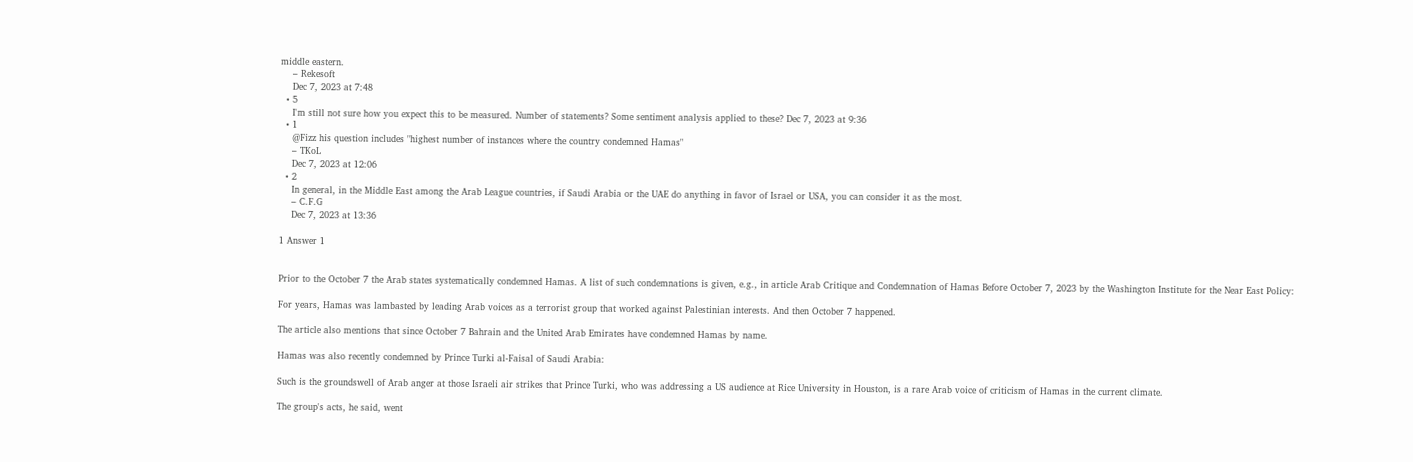middle eastern.
    – Rekesoft
    Dec 7, 2023 at 7:48
  • 5
    I'm still not sure how you expect this to be measured. Number of statements? Some sentiment analysis applied to these? Dec 7, 2023 at 9:36
  • 1
    @Fizz his question includes "highest number of instances where the country condemned Hamas"
    – TKoL
    Dec 7, 2023 at 12:06
  • 2
    In general, in the Middle East among the Arab League countries, if Saudi Arabia or the UAE do anything in favor of Israel or USA, you can consider it as the most.
    – C.F.G
    Dec 7, 2023 at 13:36

1 Answer 1


Prior to the October 7 the Arab states systematically condemned Hamas. A list of such condemnations is given, e.g., in article Arab Critique and Condemnation of Hamas Before October 7, 2023 by the Washington Institute for the Near East Policy:

For years, Hamas was lambasted by leading Arab voices as a terrorist group that worked against Palestinian interests. And then October 7 happened.

The article also mentions that since October 7 Bahrain and the United Arab Emirates have condemned Hamas by name.

Hamas was also recently condemned by Prince Turki al-Faisal of Saudi Arabia:

Such is the groundswell of Arab anger at those Israeli air strikes that Prince Turki, who was addressing a US audience at Rice University in Houston, is a rare Arab voice of criticism of Hamas in the current climate.

The group's acts, he said, went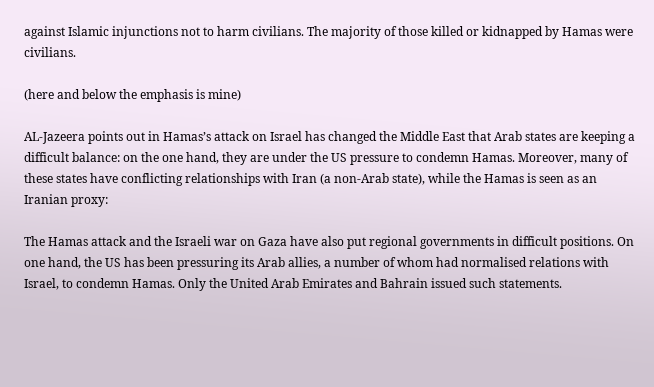against Islamic injunctions not to harm civilians. The majority of those killed or kidnapped by Hamas were civilians.

(here and below the emphasis is mine)

AL-Jazeera points out in Hamas’s attack on Israel has changed the Middle East that Arab states are keeping a difficult balance: on the one hand, they are under the US pressure to condemn Hamas. Moreover, many of these states have conflicting relationships with Iran (a non-Arab state), while the Hamas is seen as an Iranian proxy:

The Hamas attack and the Israeli war on Gaza have also put regional governments in difficult positions. On one hand, the US has been pressuring its Arab allies, a number of whom had normalised relations with Israel, to condemn Hamas. Only the United Arab Emirates and Bahrain issued such statements.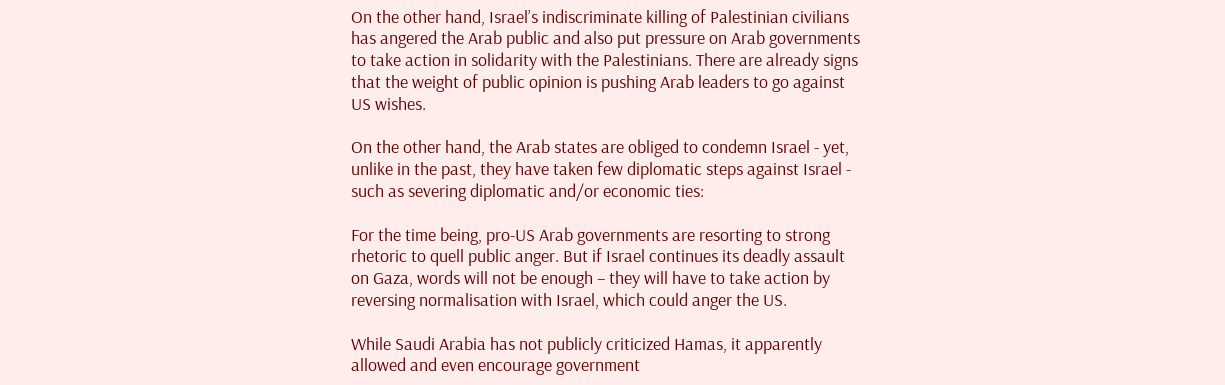On the other hand, Israel’s indiscriminate killing of Palestinian civilians has angered the Arab public and also put pressure on Arab governments to take action in solidarity with the Palestinians. There are already signs that the weight of public opinion is pushing Arab leaders to go against US wishes.

On the other hand, the Arab states are obliged to condemn Israel - yet, unlike in the past, they have taken few diplomatic steps against Israel - such as severing diplomatic and/or economic ties:

For the time being, pro-US Arab governments are resorting to strong rhetoric to quell public anger. But if Israel continues its deadly assault on Gaza, words will not be enough – they will have to take action by reversing normalisation with Israel, which could anger the US.

While Saudi Arabia has not publicly criticized Hamas, it apparently allowed and even encourage government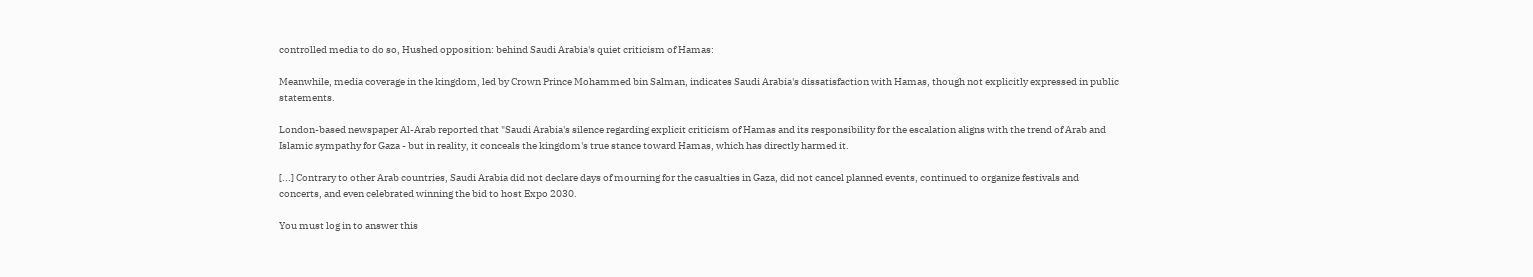controlled media to do so, Hushed opposition: behind Saudi Arabia's quiet criticism of Hamas:

Meanwhile, media coverage in the kingdom, led by Crown Prince Mohammed bin Salman, indicates Saudi Arabia's dissatisfaction with Hamas, though not explicitly expressed in public statements.

London-based newspaper Al-Arab reported that "Saudi Arabia's silence regarding explicit criticism of Hamas and its responsibility for the escalation aligns with the trend of Arab and Islamic sympathy for Gaza - but in reality, it conceals the kingdom's true stance toward Hamas, which has directly harmed it.

[...] Contrary to other Arab countries, Saudi Arabia did not declare days of mourning for the casualties in Gaza, did not cancel planned events, continued to organize festivals and concerts, and even celebrated winning the bid to host Expo 2030.

You must log in to answer this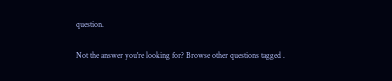question.

Not the answer you're looking for? Browse other questions tagged .